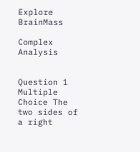Explore BrainMass

Complex Analysis


Question 1 Multiple Choice The two sides of a right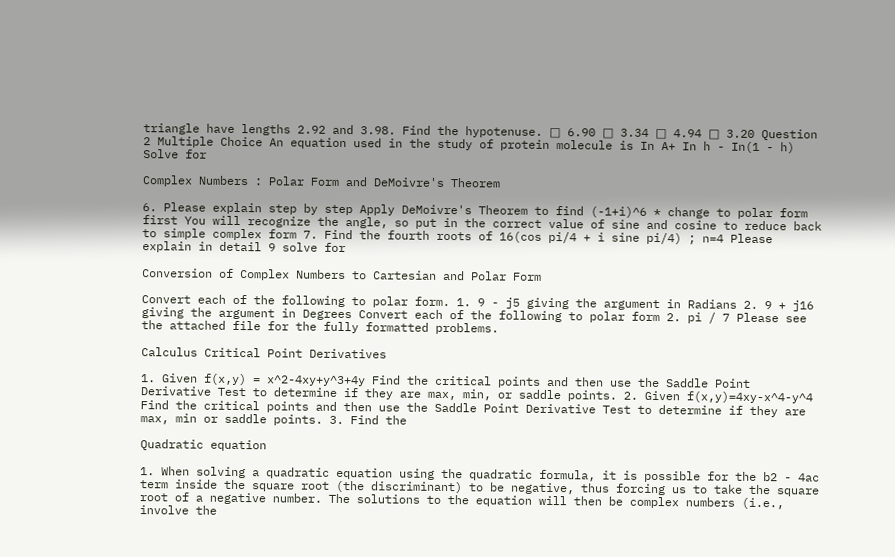triangle have lengths 2.92 and 3.98. Find the hypotenuse. □ 6.90 □ 3.34 □ 4.94 □ 3.20 Question 2 Multiple Choice An equation used in the study of protein molecule is In A+ In h - In(1 - h) Solve for

Complex Numbers : Polar Form and DeMoivre's Theorem

6. Please explain step by step Apply DeMoivre's Theorem to find (-1+i)^6 * change to polar form first You will recognize the angle, so put in the correct value of sine and cosine to reduce back to simple complex form 7. Find the fourth roots of 16(cos pi/4 + i sine pi/4) ; n=4 Please explain in detail 9 solve for

Conversion of Complex Numbers to Cartesian and Polar Form

Convert each of the following to polar form. 1. 9 - j5 giving the argument in Radians 2. 9 + j16 giving the argument in Degrees Convert each of the following to polar form 2. pi / 7 Please see the attached file for the fully formatted problems.

Calculus Critical Point Derivatives

1. Given f(x,y) = x^2-4xy+y^3+4y Find the critical points and then use the Saddle Point Derivative Test to determine if they are max, min, or saddle points. 2. Given f(x,y)=4xy-x^4-y^4 Find the critical points and then use the Saddle Point Derivative Test to determine if they are max, min or saddle points. 3. Find the

Quadratic equation

1. When solving a quadratic equation using the quadratic formula, it is possible for the b2 - 4ac term inside the square root (the discriminant) to be negative, thus forcing us to take the square root of a negative number. The solutions to the equation will then be complex numbers (i.e., involve the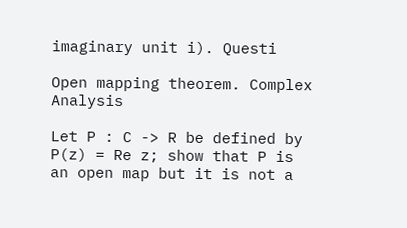imaginary unit i). Questi

Open mapping theorem. Complex Analysis

Let P : C -> R be defined by P(z) = Re z; show that P is an open map but it is not a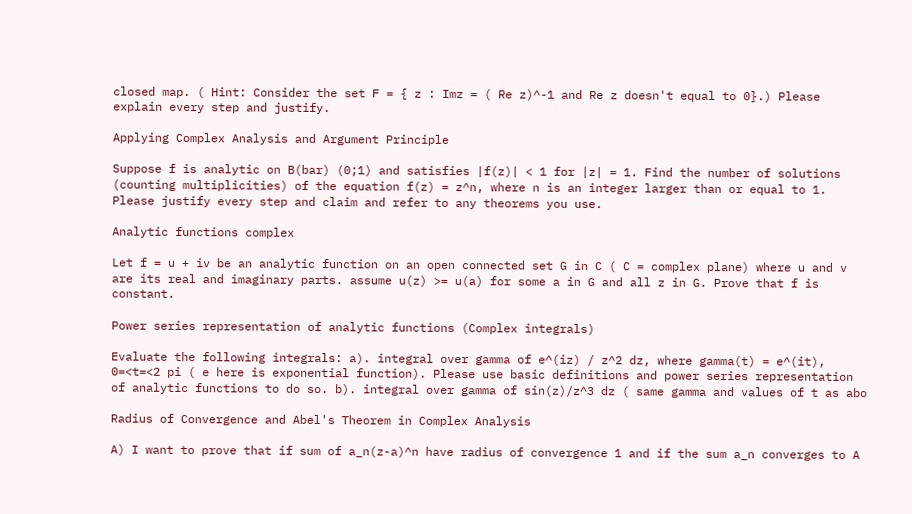closed map. ( Hint: Consider the set F = { z : Imz = ( Re z)^-1 and Re z doesn't equal to 0}.) Please explain every step and justify.

Applying Complex Analysis and Argument Principle

Suppose f is analytic on B(bar) (0;1) and satisfies |f(z)| < 1 for |z| = 1. Find the number of solutions (counting multiplicities) of the equation f(z) = z^n, where n is an integer larger than or equal to 1. Please justify every step and claim and refer to any theorems you use.

Analytic functions complex

Let f = u + iv be an analytic function on an open connected set G in C ( C = complex plane) where u and v are its real and imaginary parts. assume u(z) >= u(a) for some a in G and all z in G. Prove that f is constant.

Power series representation of analytic functions (Complex integrals)

Evaluate the following integrals: a). integral over gamma of e^(iz) / z^2 dz, where gamma(t) = e^(it), 0=<t=<2 pi ( e here is exponential function). Please use basic definitions and power series representation of analytic functions to do so. b). integral over gamma of sin(z)/z^3 dz ( same gamma and values of t as abo

Radius of Convergence and Abel's Theorem in Complex Analysis

A) I want to prove that if sum of a_n(z-a)^n have radius of convergence 1 and if the sum a_n converges to A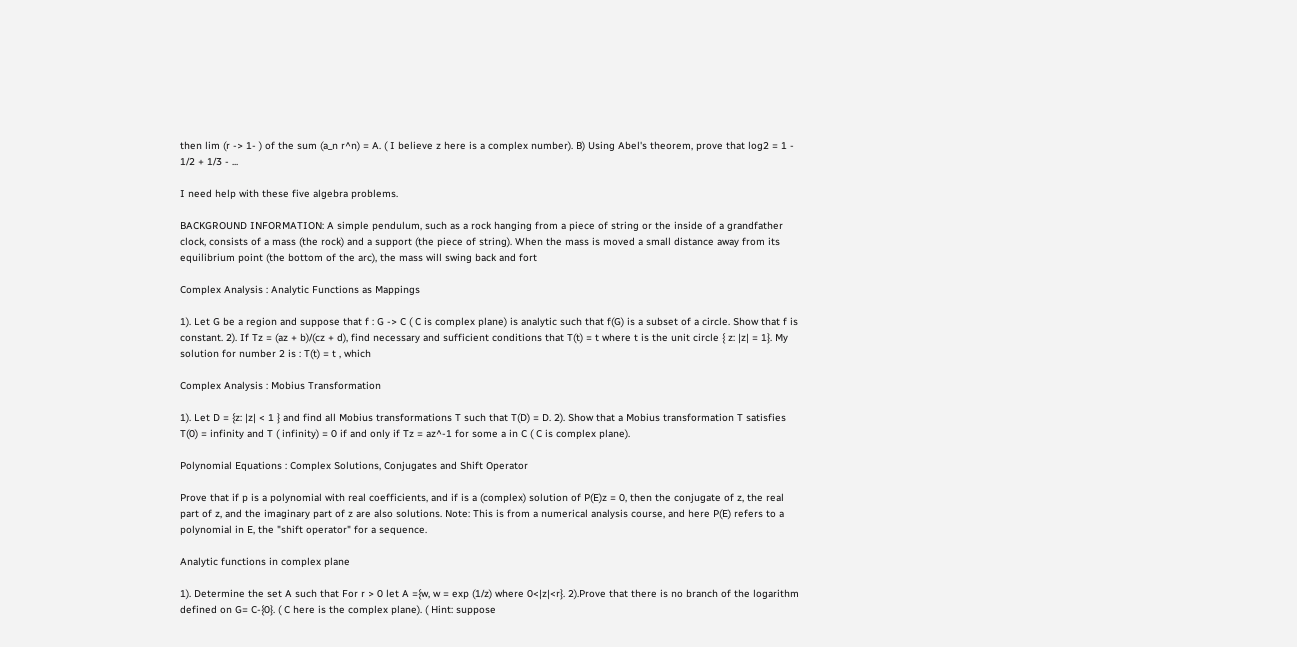then lim (r -> 1- ) of the sum (a_n r^n) = A. ( I believe z here is a complex number). B) Using Abel's theorem, prove that log2 = 1 - 1/2 + 1/3 - ...

I need help with these five algebra problems.

BACKGROUND INFORMATION: A simple pendulum, such as a rock hanging from a piece of string or the inside of a grandfather clock, consists of a mass (the rock) and a support (the piece of string). When the mass is moved a small distance away from its equilibrium point (the bottom of the arc), the mass will swing back and fort

Complex Analysis : Analytic Functions as Mappings

1). Let G be a region and suppose that f : G -> C ( C is complex plane) is analytic such that f(G) is a subset of a circle. Show that f is constant. 2). If Tz = (az + b)/(cz + d), find necessary and sufficient conditions that T(t) = t where t is the unit circle { z: |z| = 1}. My solution for number 2 is : T(t) = t , which

Complex Analysis : Mobius Transformation

1). Let D = {z: |z| < 1 } and find all Mobius transformations T such that T(D) = D. 2). Show that a Mobius transformation T satisfies T(0) = infinity and T ( infinity) = 0 if and only if Tz = az^-1 for some a in C ( C is complex plane).

Polynomial Equations : Complex Solutions, Conjugates and Shift Operator

Prove that if p is a polynomial with real coefficients, and if is a (complex) solution of P(E)z = 0, then the conjugate of z, the real part of z, and the imaginary part of z are also solutions. Note: This is from a numerical analysis course, and here P(E) refers to a polynomial in E, the "shift operator" for a sequence.

Analytic functions in complex plane

1). Determine the set A such that For r > 0 let A ={w, w = exp (1/z) where 0<|z|<r}. 2).Prove that there is no branch of the logarithm defined on G= C-{0}. ( C here is the complex plane). ( Hint: suppose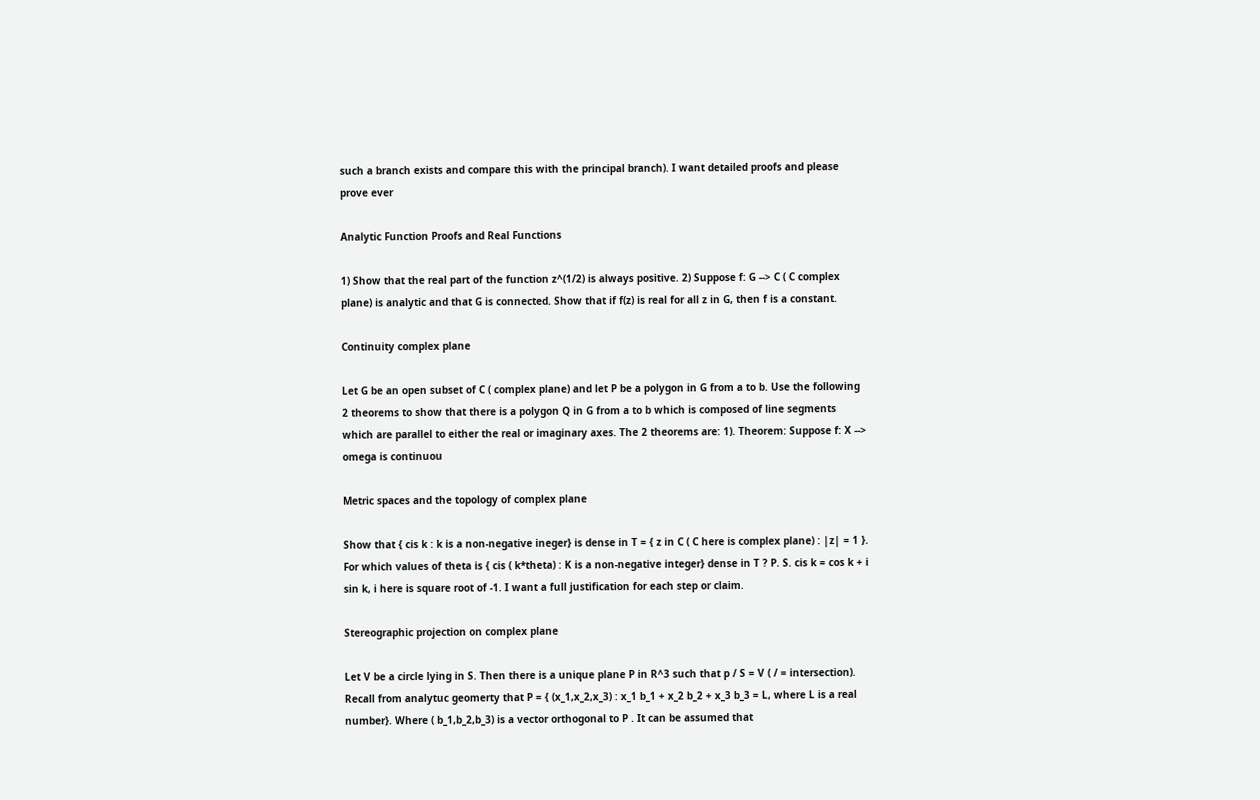such a branch exists and compare this with the principal branch). I want detailed proofs and please prove ever

Analytic Function Proofs and Real Functions

1) Show that the real part of the function z^(1/2) is always positive. 2) Suppose f: G --> C ( C complex plane) is analytic and that G is connected. Show that if f(z) is real for all z in G, then f is a constant.

Continuity complex plane

Let G be an open subset of C ( complex plane) and let P be a polygon in G from a to b. Use the following 2 theorems to show that there is a polygon Q in G from a to b which is composed of line segments which are parallel to either the real or imaginary axes. The 2 theorems are: 1). Theorem: Suppose f: X --> omega is continuou

Metric spaces and the topology of complex plane

Show that { cis k : k is a non-negative ineger} is dense in T = { z in C ( C here is complex plane) : |z| = 1 }. For which values of theta is { cis ( k*theta) : K is a non-negative integer} dense in T ? P. S. cis k = cos k + i sin k, i here is square root of -1. I want a full justification for each step or claim.

Stereographic projection on complex plane

Let V be a circle lying in S. Then there is a unique plane P in R^3 such that p / S = V ( / = intersection). Recall from analytuc geomerty that P = { (x_1,x_2,x_3) : x_1 b_1 + x_2 b_2 + x_3 b_3 = L, where L is a real number}. Where ( b_1,b_2,b_3) is a vector orthogonal to P . It can be assumed that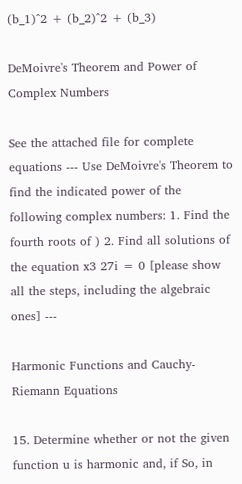(b_1)^2 + (b_2)^2 + (b_3)

DeMoivre's Theorem and Power of Complex Numbers

See the attached file for complete equations --- Use DeMoivre's Theorem to find the indicated power of the following complex numbers: 1. Find the fourth roots of ) 2. Find all solutions of the equation x3 27i = 0 [please show all the steps, including the algebraic ones] ---

Harmonic Functions and Cauchy-Riemann Equations

15. Determine whether or not the given function u is harmonic and, if So, in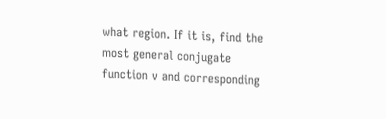what region. If it is, find the most general conjugate function v and corresponding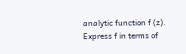analytic function f (z). Express f in terms of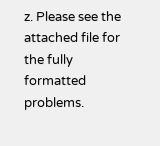z. Please see the attached file for the fully formatted problems.